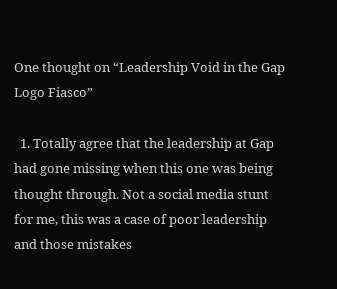One thought on “Leadership Void in the Gap Logo Fiasco”

  1. Totally agree that the leadership at Gap had gone missing when this one was being thought through. Not a social media stunt for me, this was a case of poor leadership and those mistakes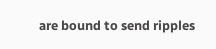are bound to send ripples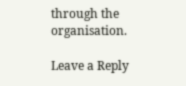through the organisation.

Leave a Reply